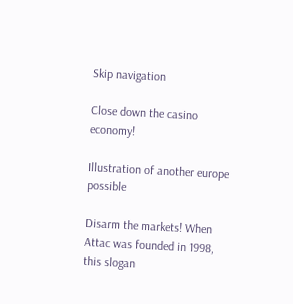Skip navigation

Close down the casino economy!

Illustration of another europe possible

Disarm the markets! When Attac was founded in 1998, this slogan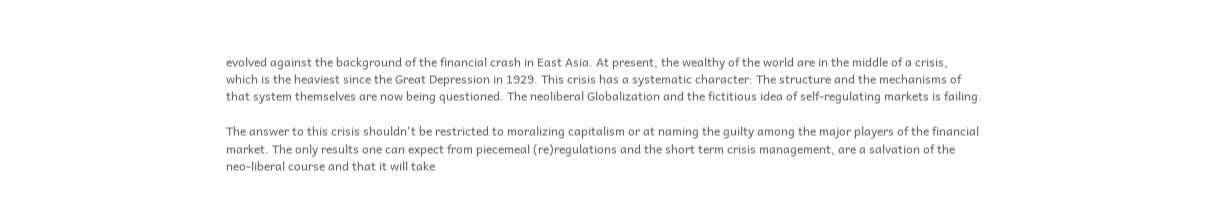evolved against the background of the financial crash in East Asia. At present, the wealthy of the world are in the middle of a crisis, which is the heaviest since the Great Depression in 1929. This crisis has a systematic character: The structure and the mechanisms of that system themselves are now being questioned. The neoliberal Globalization and the fictitious idea of self-regulating markets is failing.

The answer to this crisis shouldn't be restricted to moralizing capitalism or at naming the guilty among the major players of the financial market. The only results one can expect from piecemeal (re)regulations and the short term crisis management, are a salvation of the neo-liberal course and that it will take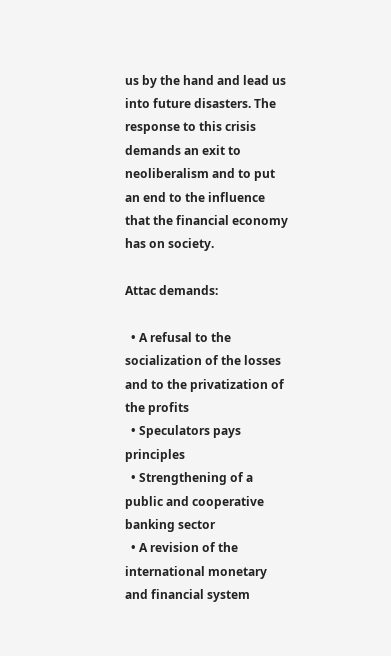us by the hand and lead us into future disasters. The response to this crisis demands an exit to neoliberalism and to put an end to the influence that the financial economy has on society.

Attac demands:

  • A refusal to the socialization of the losses and to the privatization of the profits
  • Speculators pays principles
  • Strengthening of a public and cooperative banking sector
  • A revision of the international monetary and financial system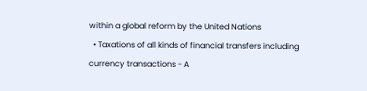within a global reform by the United Nations
  • Taxations of all kinds of financial transfers including currency transactions - A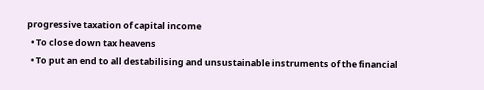progressive taxation of capital income
  • To close down tax heavens
  • To put an end to all destabilising and unsustainable instruments of the financial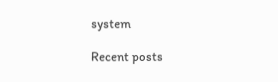system

Recent posts